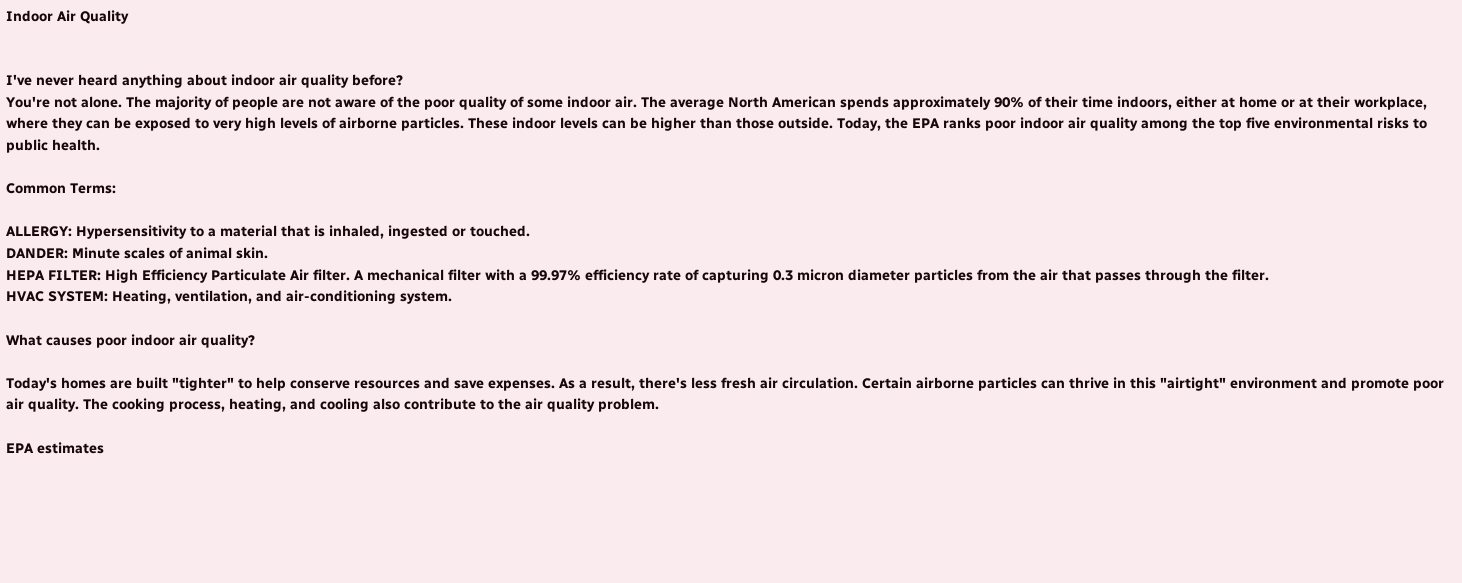Indoor Air Quality


I've never heard anything about indoor air quality before?
You're not alone. The majority of people are not aware of the poor quality of some indoor air. The average North American spends approximately 90% of their time indoors, either at home or at their workplace, where they can be exposed to very high levels of airborne particles. These indoor levels can be higher than those outside. Today, the EPA ranks poor indoor air quality among the top five environmental risks to public health.

Common Terms:

ALLERGY: Hypersensitivity to a material that is inhaled, ingested or touched.
DANDER: Minute scales of animal skin.
HEPA FILTER: High Efficiency Particulate Air filter. A mechanical filter with a 99.97% efficiency rate of capturing 0.3 micron diameter particles from the air that passes through the filter.
HVAC SYSTEM: Heating, ventilation, and air-conditioning system.

What causes poor indoor air quality?

Today's homes are built "tighter" to help conserve resources and save expenses. As a result, there's less fresh air circulation. Certain airborne particles can thrive in this "airtight" environment and promote poor air quality. The cooking process, heating, and cooling also contribute to the air quality problem.

EPA estimates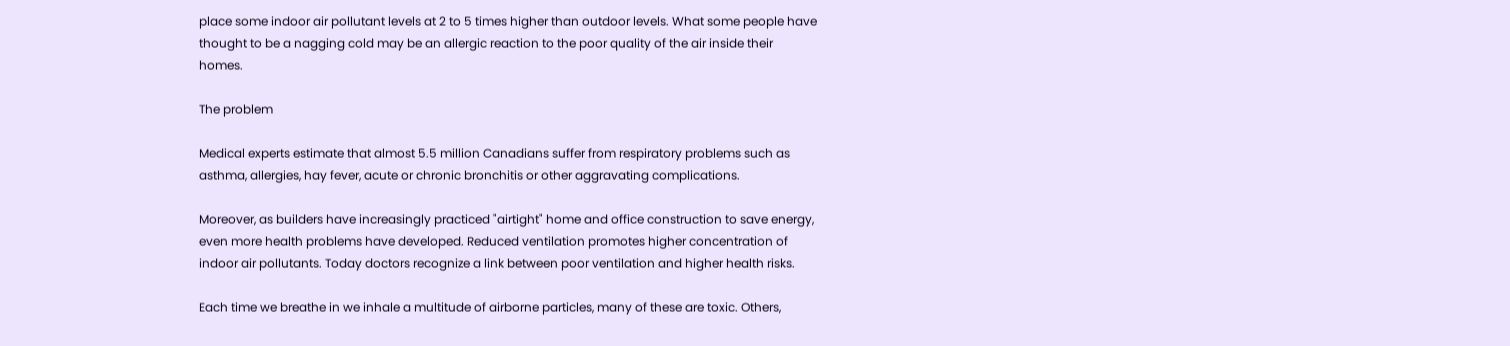place some indoor air pollutant levels at 2 to 5 times higher than outdoor levels. What some people have thought to be a nagging cold may be an allergic reaction to the poor quality of the air inside their homes.

The problem

Medical experts estimate that almost 5.5 million Canadians suffer from respiratory problems such as asthma, allergies, hay fever, acute or chronic bronchitis or other aggravating complications.

Moreover, as builders have increasingly practiced "airtight" home and office construction to save energy, even more health problems have developed. Reduced ventilation promotes higher concentration of indoor air pollutants. Today doctors recognize a link between poor ventilation and higher health risks.

Each time we breathe in we inhale a multitude of airborne particles, many of these are toxic. Others,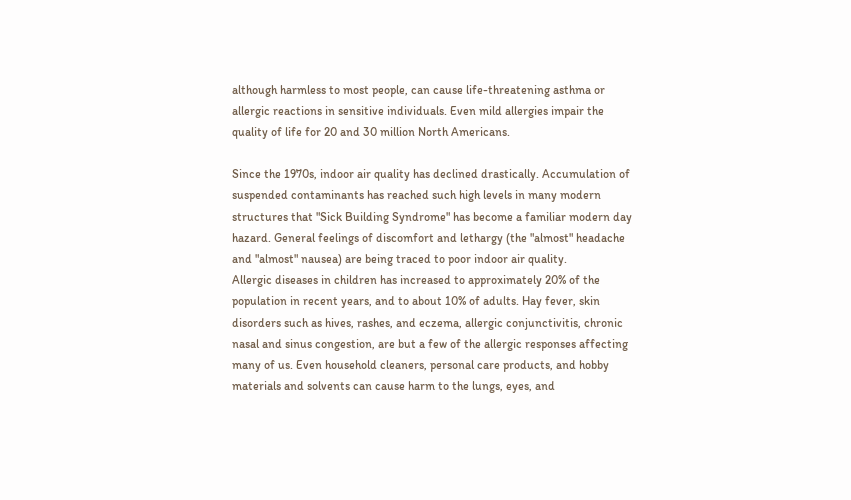although harmless to most people, can cause life-threatening asthma or allergic reactions in sensitive individuals. Even mild allergies impair the quality of life for 20 and 30 million North Americans.

Since the 1970s, indoor air quality has declined drastically. Accumulation of suspended contaminants has reached such high levels in many modern structures that "Sick Building Syndrome" has become a familiar modern day hazard. General feelings of discomfort and lethargy (the "almost" headache and "almost" nausea) are being traced to poor indoor air quality.
Allergic diseases in children has increased to approximately 20% of the population in recent years, and to about 10% of adults. Hay fever, skin disorders such as hives, rashes, and eczema, allergic conjunctivitis, chronic nasal and sinus congestion, are but a few of the allergic responses affecting many of us. Even household cleaners, personal care products, and hobby materials and solvents can cause harm to the lungs, eyes, and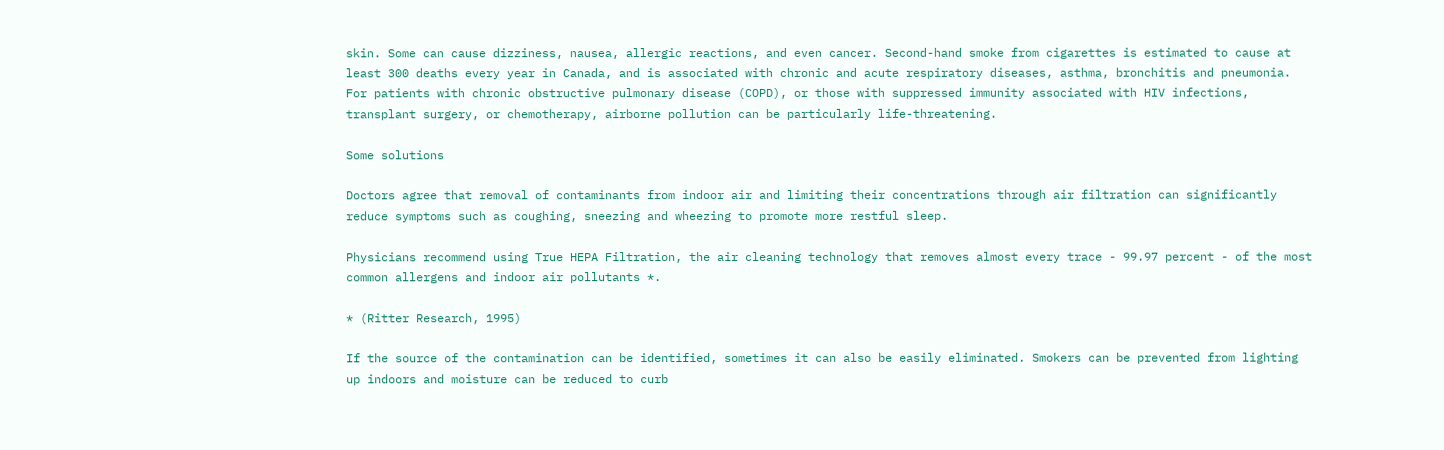skin. Some can cause dizziness, nausea, allergic reactions, and even cancer. Second-hand smoke from cigarettes is estimated to cause at least 300 deaths every year in Canada, and is associated with chronic and acute respiratory diseases, asthma, bronchitis and pneumonia. For patients with chronic obstructive pulmonary disease (COPD), or those with suppressed immunity associated with HIV infections, transplant surgery, or chemotherapy, airborne pollution can be particularly life-threatening.

Some solutions

Doctors agree that removal of contaminants from indoor air and limiting their concentrations through air filtration can significantly reduce symptoms such as coughing, sneezing and wheezing to promote more restful sleep.

Physicians recommend using True HEPA Filtration, the air cleaning technology that removes almost every trace - 99.97 percent - of the most common allergens and indoor air pollutants *.

* (Ritter Research, 1995)

If the source of the contamination can be identified, sometimes it can also be easily eliminated. Smokers can be prevented from lighting up indoors and moisture can be reduced to curb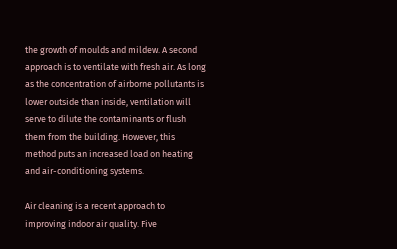the growth of moulds and mildew. A second approach is to ventilate with fresh air. As long as the concentration of airborne pollutants is lower outside than inside, ventilation will serve to dilute the contaminants or flush them from the building. However, this method puts an increased load on heating and air-conditioning systems.

Air cleaning is a recent approach to improving indoor air quality. Five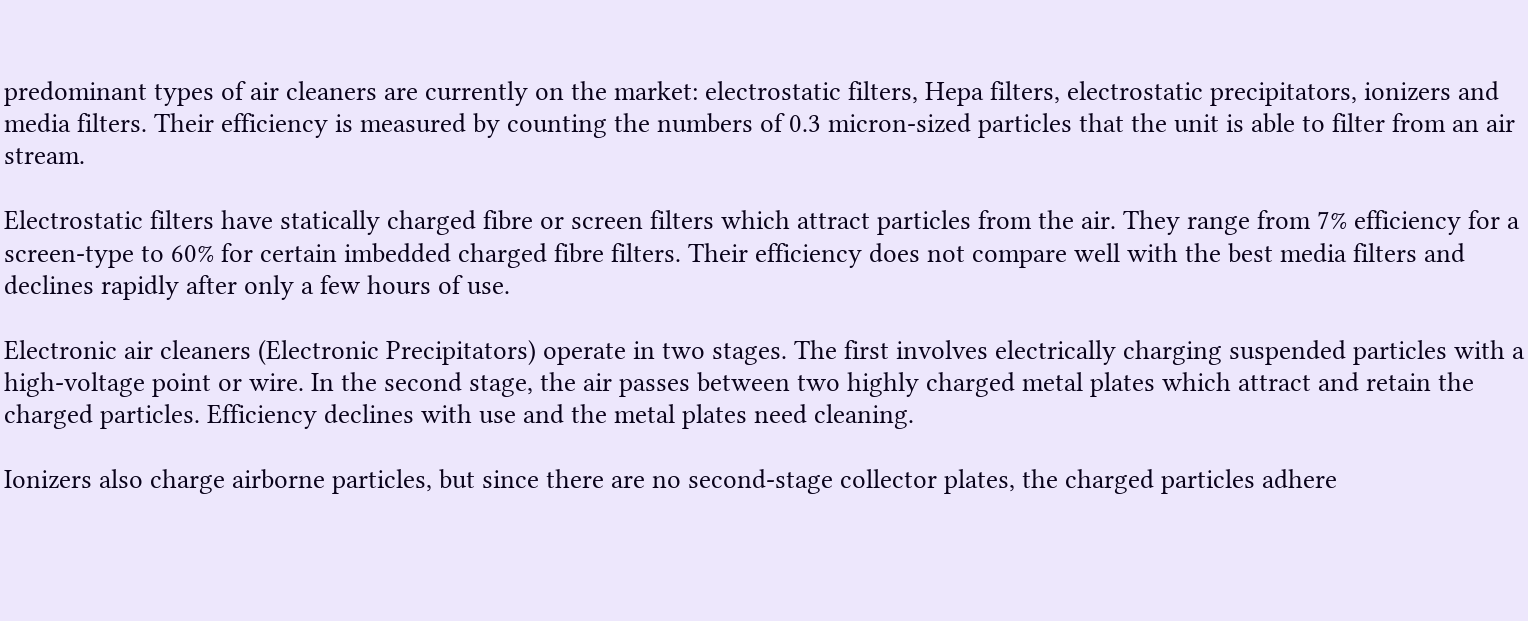predominant types of air cleaners are currently on the market: electrostatic filters, Hepa filters, electrostatic precipitators, ionizers and media filters. Their efficiency is measured by counting the numbers of 0.3 micron-sized particles that the unit is able to filter from an air stream.

Electrostatic filters have statically charged fibre or screen filters which attract particles from the air. They range from 7% efficiency for a screen-type to 60% for certain imbedded charged fibre filters. Their efficiency does not compare well with the best media filters and declines rapidly after only a few hours of use.

Electronic air cleaners (Electronic Precipitators) operate in two stages. The first involves electrically charging suspended particles with a high-voltage point or wire. In the second stage, the air passes between two highly charged metal plates which attract and retain the charged particles. Efficiency declines with use and the metal plates need cleaning.

Ionizers also charge airborne particles, but since there are no second-stage collector plates, the charged particles adhere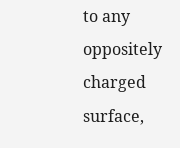to any oppositely charged surface,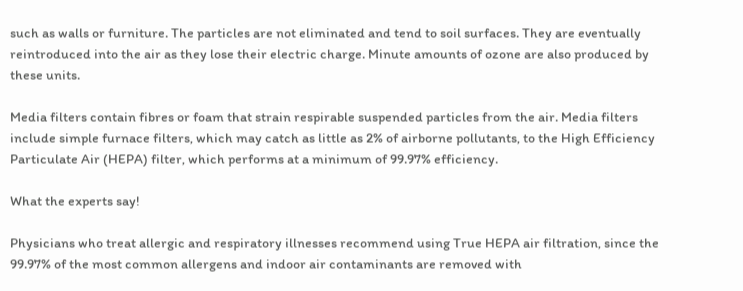such as walls or furniture. The particles are not eliminated and tend to soil surfaces. They are eventually reintroduced into the air as they lose their electric charge. Minute amounts of ozone are also produced by these units.

Media filters contain fibres or foam that strain respirable suspended particles from the air. Media filters include simple furnace filters, which may catch as little as 2% of airborne pollutants, to the High Efficiency Particulate Air (HEPA) filter, which performs at a minimum of 99.97% efficiency.

What the experts say!

Physicians who treat allergic and respiratory illnesses recommend using True HEPA air filtration, since the 99.97% of the most common allergens and indoor air contaminants are removed with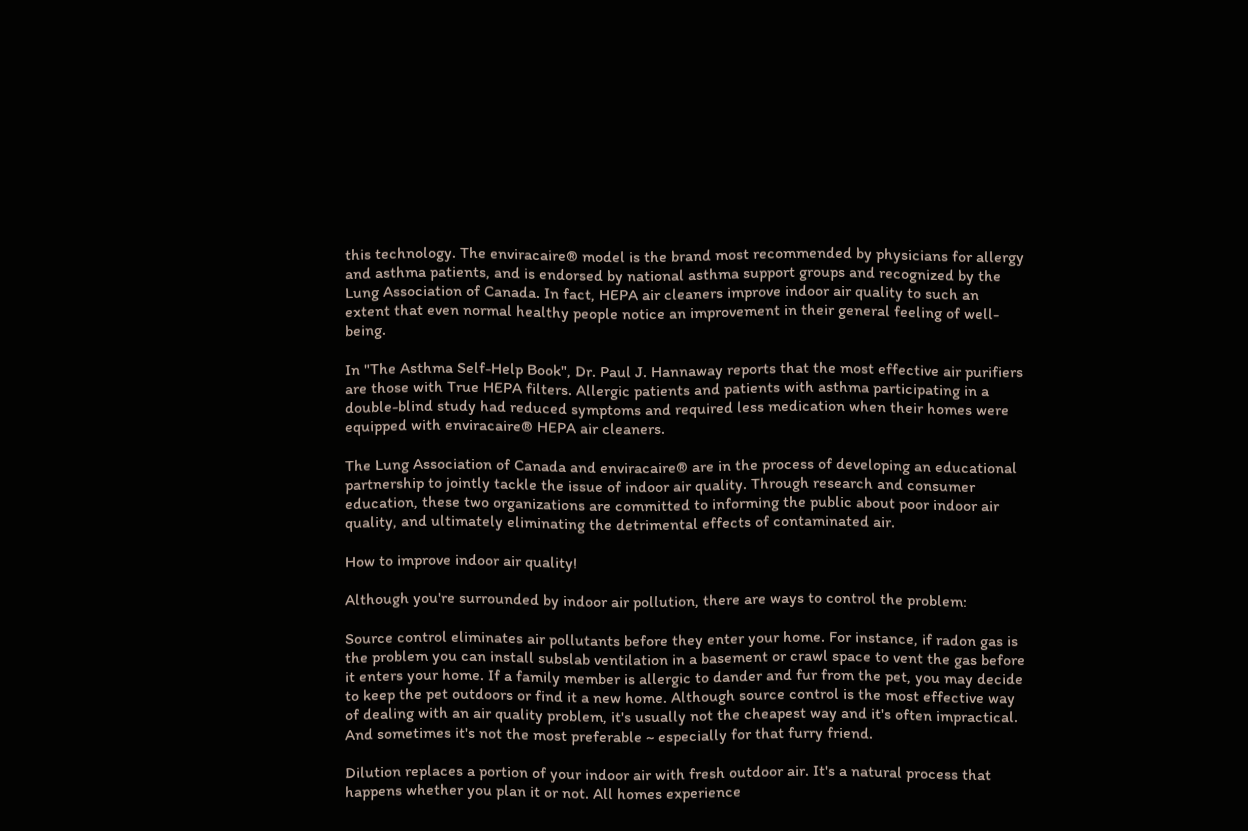this technology. The enviracaire® model is the brand most recommended by physicians for allergy and asthma patients, and is endorsed by national asthma support groups and recognized by the Lung Association of Canada. In fact, HEPA air cleaners improve indoor air quality to such an extent that even normal healthy people notice an improvement in their general feeling of well-being.

In "The Asthma Self-Help Book", Dr. Paul J. Hannaway reports that the most effective air purifiers are those with True HEPA filters. Allergic patients and patients with asthma participating in a double-blind study had reduced symptoms and required less medication when their homes were equipped with enviracaire® HEPA air cleaners.

The Lung Association of Canada and enviracaire® are in the process of developing an educational partnership to jointly tackle the issue of indoor air quality. Through research and consumer education, these two organizations are committed to informing the public about poor indoor air quality, and ultimately eliminating the detrimental effects of contaminated air.

How to improve indoor air quality!

Although you're surrounded by indoor air pollution, there are ways to control the problem:

Source control eliminates air pollutants before they enter your home. For instance, if radon gas is the problem you can install subslab ventilation in a basement or crawl space to vent the gas before it enters your home. If a family member is allergic to dander and fur from the pet, you may decide to keep the pet outdoors or find it a new home. Although source control is the most effective way of dealing with an air quality problem, it's usually not the cheapest way and it's often impractical. And sometimes it's not the most preferable ~ especially for that furry friend.

Dilution replaces a portion of your indoor air with fresh outdoor air. It's a natural process that happens whether you plan it or not. All homes experience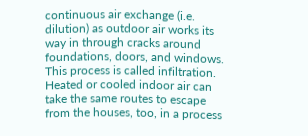continuous air exchange (i.e. dilution) as outdoor air works its way in through cracks around foundations, doors, and windows. This process is called infiltration. Heated or cooled indoor air can take the same routes to escape from the houses, too, in a process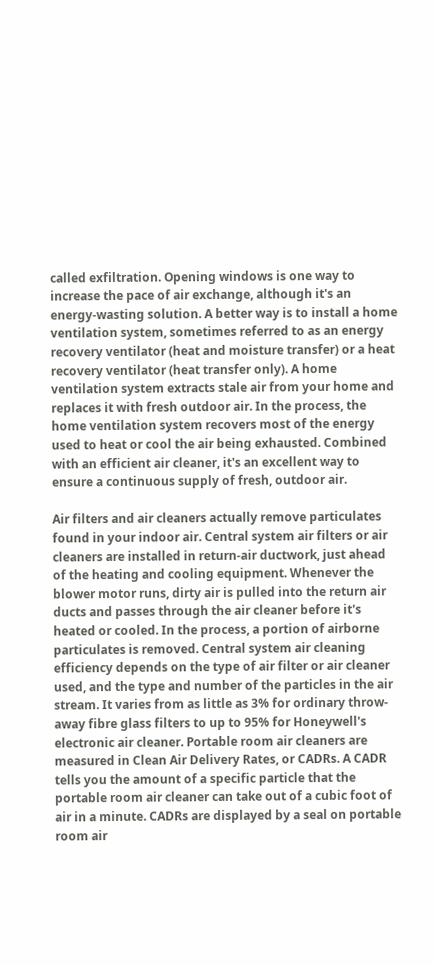called exfiltration. Opening windows is one way to increase the pace of air exchange, although it's an energy-wasting solution. A better way is to install a home ventilation system, sometimes referred to as an energy recovery ventilator (heat and moisture transfer) or a heat recovery ventilator (heat transfer only). A home ventilation system extracts stale air from your home and replaces it with fresh outdoor air. In the process, the home ventilation system recovers most of the energy used to heat or cool the air being exhausted. Combined with an efficient air cleaner, it's an excellent way to ensure a continuous supply of fresh, outdoor air.

Air filters and air cleaners actually remove particulates found in your indoor air. Central system air filters or air cleaners are installed in return-air ductwork, just ahead of the heating and cooling equipment. Whenever the blower motor runs, dirty air is pulled into the return air ducts and passes through the air cleaner before it's heated or cooled. In the process, a portion of airborne particulates is removed. Central system air cleaning efficiency depends on the type of air filter or air cleaner used, and the type and number of the particles in the air stream. It varies from as little as 3% for ordinary throw-away fibre glass filters to up to 95% for Honeywell's electronic air cleaner. Portable room air cleaners are measured in Clean Air Delivery Rates, or CADRs. A CADR tells you the amount of a specific particle that the portable room air cleaner can take out of a cubic foot of air in a minute. CADRs are displayed by a seal on portable room air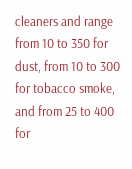cleaners and range from 10 to 350 for dust, from 10 to 300 for tobacco smoke, and from 25 to 400 for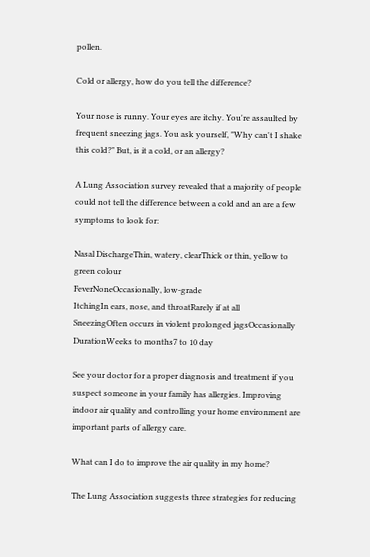pollen.

Cold or allergy, how do you tell the difference?

Your nose is runny. Your eyes are itchy. You're assaulted by frequent sneezing jags. You ask yourself, "Why can't I shake this cold?" But, is it a cold, or an allergy?

A Lung Association survey revealed that a majority of people could not tell the difference between a cold and an are a few symptoms to look for:

Nasal DischargeThin, watery, clearThick or thin, yellow to green colour
FeverNoneOccasionally, low-grade
ItchingIn ears, nose, and throatRarely if at all
SneezingOften occurs in violent prolonged jagsOccasionally
DurationWeeks to months7 to 10 day

See your doctor for a proper diagnosis and treatment if you suspect someone in your family has allergies. Improving indoor air quality and controlling your home environment are important parts of allergy care.

What can I do to improve the air quality in my home?

The Lung Association suggests three strategies for reducing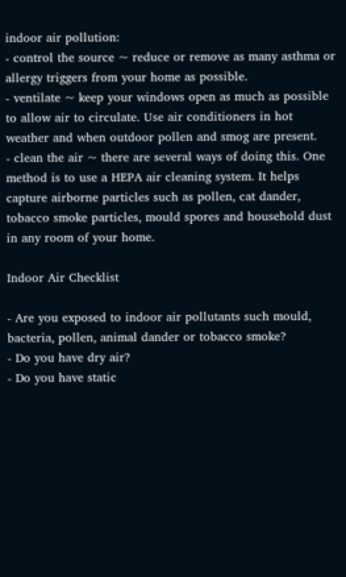indoor air pollution:
- control the source ~ reduce or remove as many asthma or allergy triggers from your home as possible.
- ventilate ~ keep your windows open as much as possible to allow air to circulate. Use air conditioners in hot weather and when outdoor pollen and smog are present.
- clean the air ~ there are several ways of doing this. One method is to use a HEPA air cleaning system. It helps capture airborne particles such as pollen, cat dander, tobacco smoke particles, mould spores and household dust in any room of your home.

Indoor Air Checklist

- Are you exposed to indoor air pollutants such mould, bacteria, pollen, animal dander or tobacco smoke?
- Do you have dry air?
- Do you have static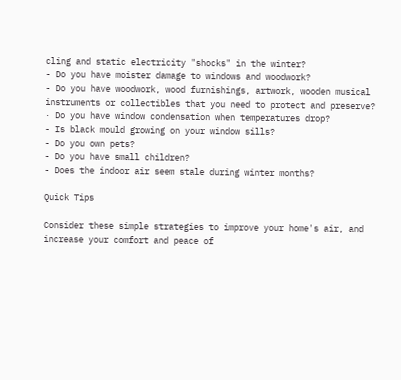cling and static electricity "shocks" in the winter?
- Do you have moister damage to windows and woodwork?
- Do you have woodwork, wood furnishings, artwork, wooden musical instruments or collectibles that you need to protect and preserve?
· Do you have window condensation when temperatures drop?
- Is black mould growing on your window sills?
- Do you own pets?
- Do you have small children?
- Does the indoor air seem stale during winter months?

Quick Tips

Consider these simple strategies to improve your home's air, and increase your comfort and peace of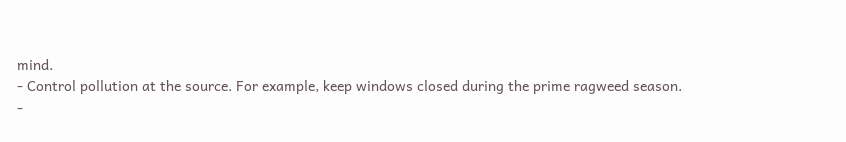mind.
- Control pollution at the source. For example, keep windows closed during the prime ragweed season.
-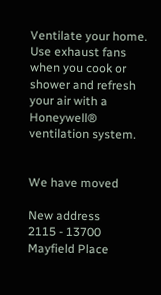Ventilate your home. Use exhaust fans when you cook or shower and refresh your air with a Honeywell® ventilation system.


We have moved

New address
2115 - 13700 Mayfield Place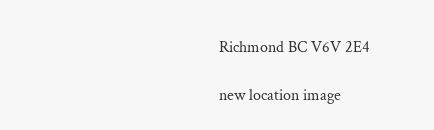Richmond BC V6V 2E4

new location image